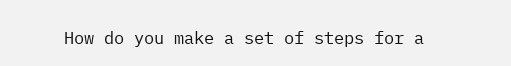How do you make a set of steps for a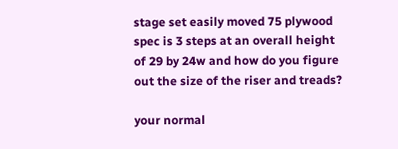stage set easily moved 75 plywood spec is 3 steps at an overall height of 29 by 24w and how do you figure out the size of the riser and treads?

your normal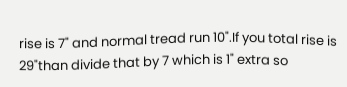rise is 7" and normal tread run 10".If you total rise is 29"than divide that by 7 which is 1" extra so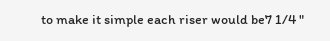to make it simple each riser would be7 1/4 "